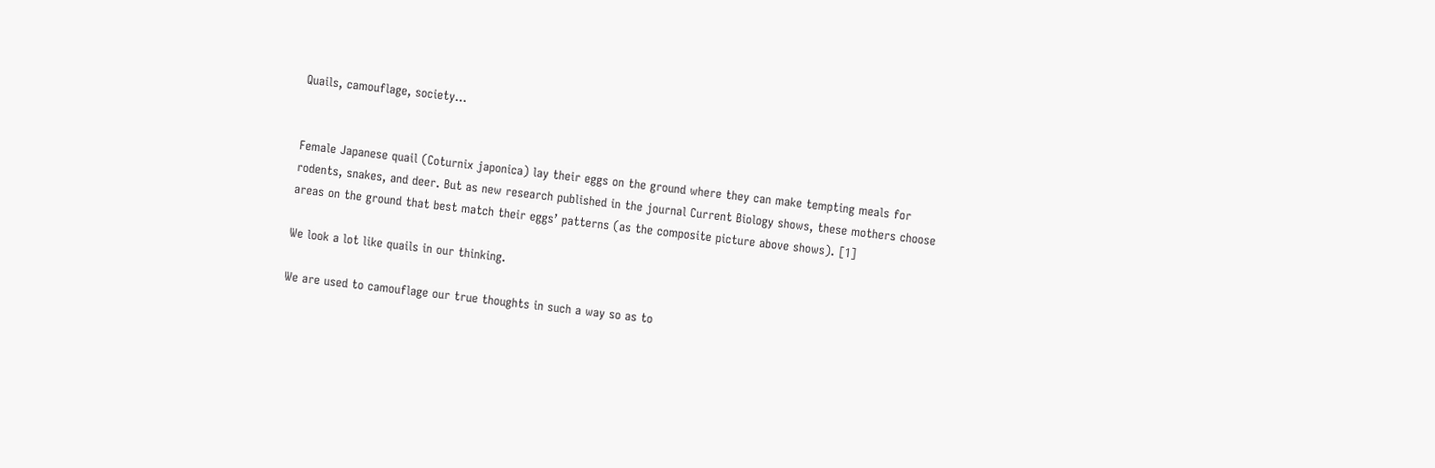Quails, camouflage, society…


Female Japanese quail (Coturnix japonica) lay their eggs on the ground where they can make tempting meals for rodents, snakes, and deer. But as new research published in the journal Current Biology shows, these mothers choose areas on the ground that best match their eggs’ patterns (as the composite picture above shows). [1]

We look a lot like quails in our thinking.

We are used to camouflage our true thoughts in such a way so as to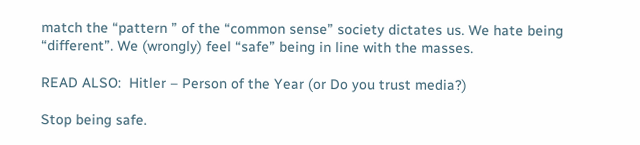match the “pattern ” of the “common sense” society dictates us. We hate being “different”. We (wrongly) feel “safe” being in line with the masses.

READ ALSO:  Hitler – Person of the Year (or Do you trust media?)

Stop being safe.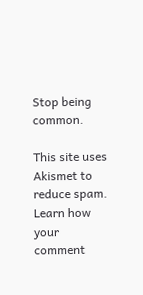Stop being common.

This site uses Akismet to reduce spam. Learn how your comment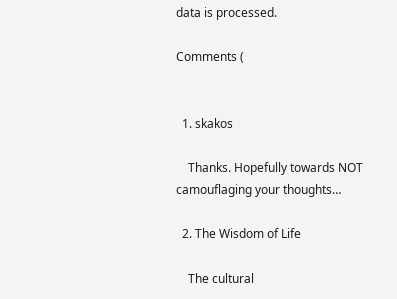data is processed.

Comments (


  1. skakos

    Thanks. Hopefully towards NOT camouflaging your thoughts…

  2. The Wisdom of Life

    The cultural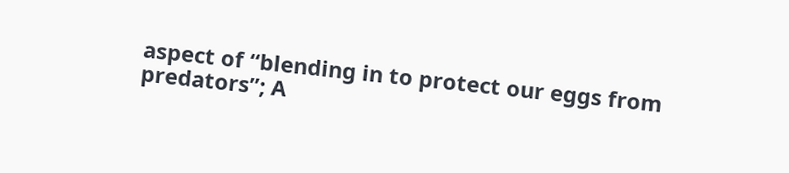aspect of “blending in to protect our eggs from predators”; A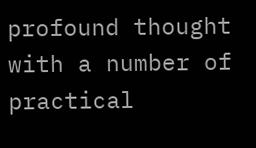profound thought with a number of practical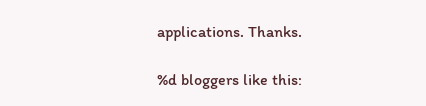applications. Thanks.

%d bloggers like this: